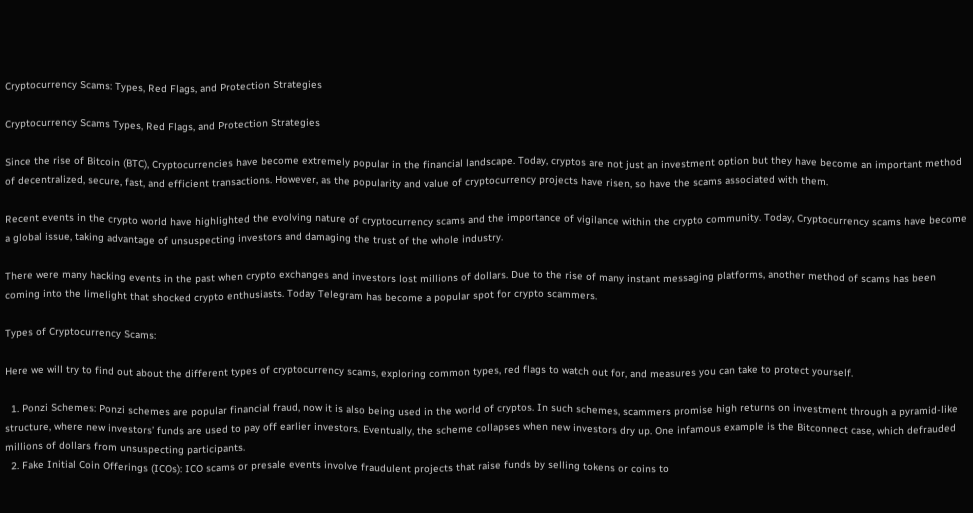Cryptocurrency Scams: Types, Red Flags, and Protection Strategies

Cryptocurrency Scams Types, Red Flags, and Protection Strategies

Since the rise of Bitcoin (BTC), Cryptocurrencies have become extremely popular in the financial landscape. Today, cryptos are not just an investment option but they have become an important method of decentralized, secure, fast, and efficient transactions. However, as the popularity and value of cryptocurrency projects have risen, so have the scams associated with them.

Recent events in the crypto world have highlighted the evolving nature of cryptocurrency scams and the importance of vigilance within the crypto community. Today, Cryptocurrency scams have become a global issue, taking advantage of unsuspecting investors and damaging the trust of the whole industry.

There were many hacking events in the past when crypto exchanges and investors lost millions of dollars. Due to the rise of many instant messaging platforms, another method of scams has been coming into the limelight that shocked crypto enthusiasts. Today Telegram has become a popular spot for crypto scammers.

Types of Cryptocurrency Scams:

Here we will try to find out about the different types of cryptocurrency scams, exploring common types, red flags to watch out for, and measures you can take to protect yourself.

  1. Ponzi Schemes: Ponzi schemes are popular financial fraud, now it is also being used in the world of cryptos. In such schemes, scammers promise high returns on investment through a pyramid-like structure, where new investors’ funds are used to pay off earlier investors. Eventually, the scheme collapses when new investors dry up. One infamous example is the Bitconnect case, which defrauded millions of dollars from unsuspecting participants.
  2. Fake Initial Coin Offerings (ICOs): ICO scams or presale events involve fraudulent projects that raise funds by selling tokens or coins to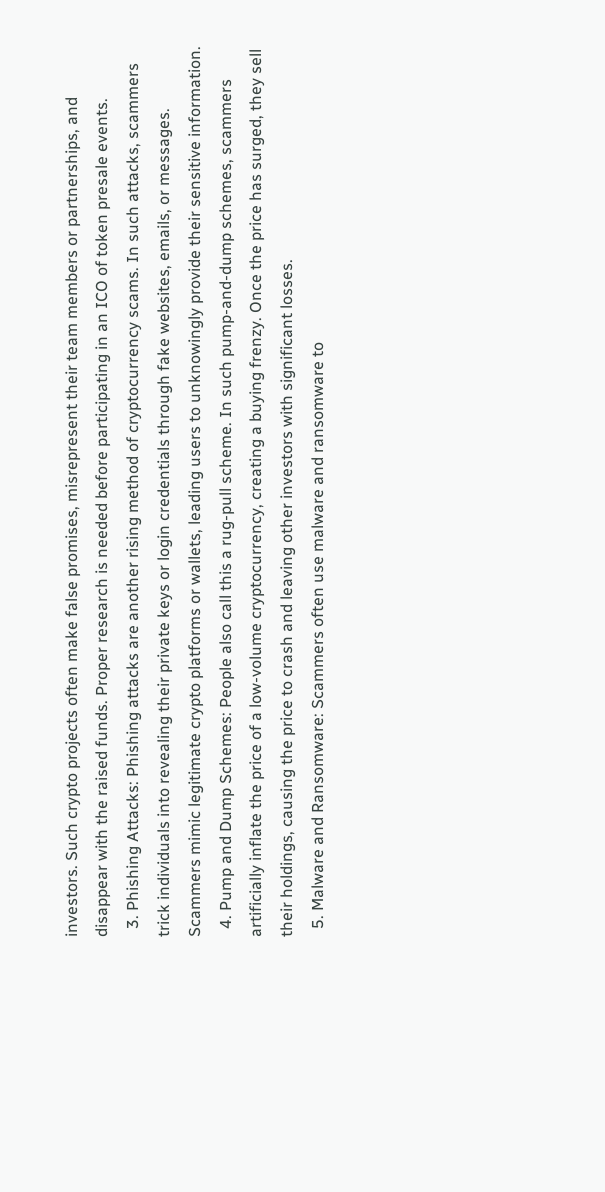investors. Such crypto projects often make false promises, misrepresent their team members or partnerships, and disappear with the raised funds. Proper research is needed before participating in an ICO of token presale events.
  3. Phishing Attacks: Phishing attacks are another rising method of cryptocurrency scams. In such attacks, scammers trick individuals into revealing their private keys or login credentials through fake websites, emails, or messages. Scammers mimic legitimate crypto platforms or wallets, leading users to unknowingly provide their sensitive information.
  4. Pump and Dump Schemes: People also call this a rug-pull scheme. In such pump-and-dump schemes, scammers artificially inflate the price of a low-volume cryptocurrency, creating a buying frenzy. Once the price has surged, they sell their holdings, causing the price to crash and leaving other investors with significant losses.
  5. Malware and Ransomware: Scammers often use malware and ransomware to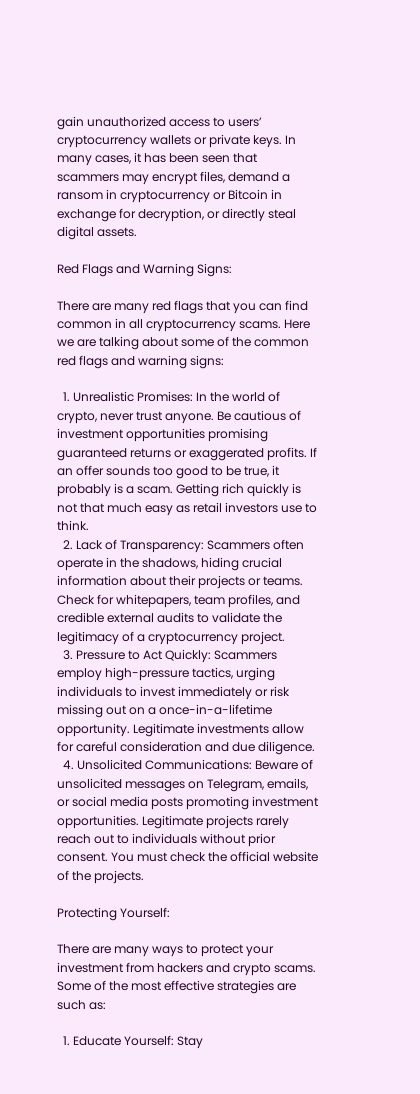gain unauthorized access to users’ cryptocurrency wallets or private keys. In many cases, it has been seen that scammers may encrypt files, demand a ransom in cryptocurrency or Bitcoin in exchange for decryption, or directly steal digital assets.

Red Flags and Warning Signs:

There are many red flags that you can find common in all cryptocurrency scams. Here we are talking about some of the common red flags and warning signs:

  1. Unrealistic Promises: In the world of crypto, never trust anyone. Be cautious of investment opportunities promising guaranteed returns or exaggerated profits. If an offer sounds too good to be true, it probably is a scam. Getting rich quickly is not that much easy as retail investors use to think.
  2. Lack of Transparency: Scammers often operate in the shadows, hiding crucial information about their projects or teams. Check for whitepapers, team profiles, and credible external audits to validate the legitimacy of a cryptocurrency project.
  3. Pressure to Act Quickly: Scammers employ high-pressure tactics, urging individuals to invest immediately or risk missing out on a once-in-a-lifetime opportunity. Legitimate investments allow for careful consideration and due diligence.
  4. Unsolicited Communications: Beware of unsolicited messages on Telegram, emails, or social media posts promoting investment opportunities. Legitimate projects rarely reach out to individuals without prior consent. You must check the official website of the projects.

Protecting Yourself:

There are many ways to protect your investment from hackers and crypto scams. Some of the most effective strategies are such as:

  1. Educate Yourself: Stay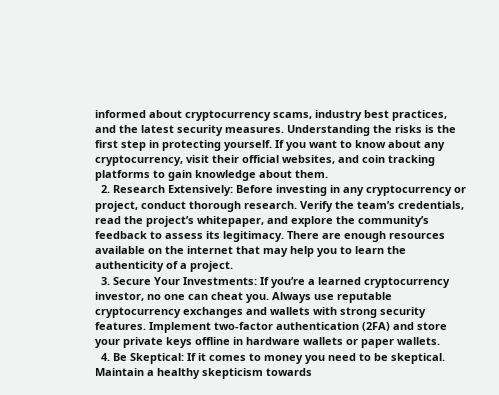informed about cryptocurrency scams, industry best practices, and the latest security measures. Understanding the risks is the first step in protecting yourself. If you want to know about any cryptocurrency, visit their official websites, and coin tracking platforms to gain knowledge about them.
  2. Research Extensively: Before investing in any cryptocurrency or project, conduct thorough research. Verify the team’s credentials, read the project’s whitepaper, and explore the community’s feedback to assess its legitimacy. There are enough resources available on the internet that may help you to learn the authenticity of a project.
  3. Secure Your Investments: If you’re a learned cryptocurrency investor, no one can cheat you. Always use reputable cryptocurrency exchanges and wallets with strong security features. Implement two-factor authentication (2FA) and store your private keys offline in hardware wallets or paper wallets.
  4. Be Skeptical: If it comes to money you need to be skeptical. Maintain a healthy skepticism towards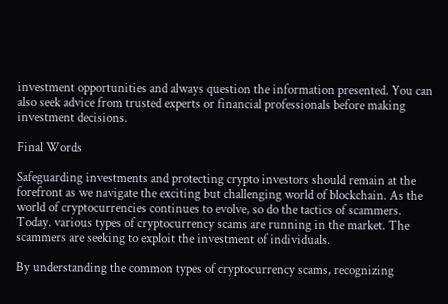investment opportunities and always question the information presented. You can also seek advice from trusted experts or financial professionals before making investment decisions.

Final Words

Safeguarding investments and protecting crypto investors should remain at the forefront as we navigate the exciting but challenging world of blockchain. As the world of cryptocurrencies continues to evolve, so do the tactics of scammers. Today. various types of cryptocurrency scams are running in the market. The scammers are seeking to exploit the investment of individuals.

By understanding the common types of cryptocurrency scams, recognizing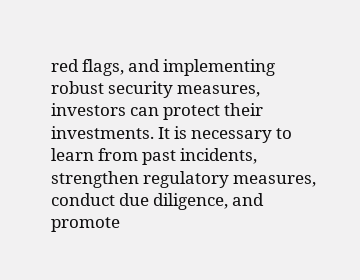red flags, and implementing robust security measures, investors can protect their investments. It is necessary to learn from past incidents, strengthen regulatory measures, conduct due diligence, and promote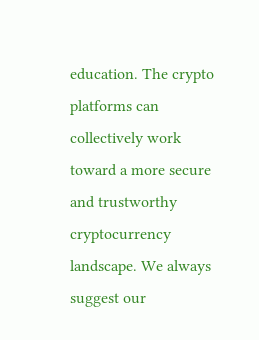education. The crypto platforms can collectively work toward a more secure and trustworthy cryptocurrency landscape. We always suggest our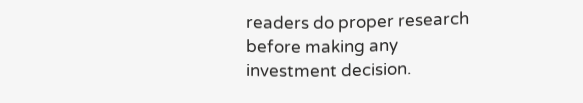readers do proper research before making any investment decision.